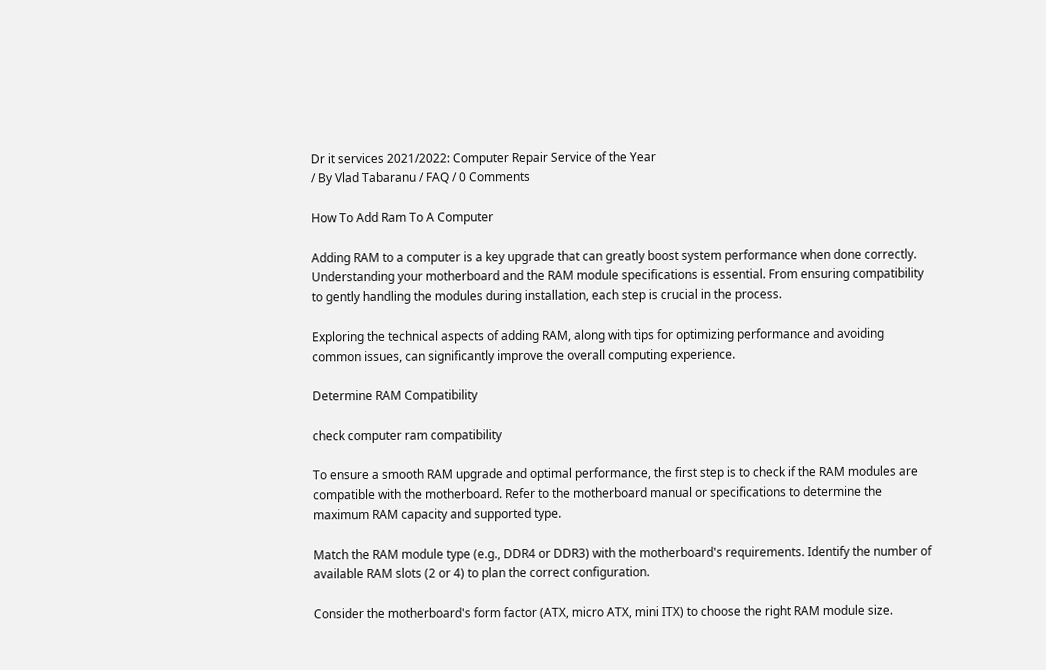Dr it services 2021/2022: Computer Repair Service of the Year
/ By Vlad Tabaranu / FAQ / 0 Comments

How To Add Ram To A Computer

Adding RAM to a computer is a key upgrade that can greatly boost system performance when done correctly. Understanding your motherboard and the RAM module specifications is essential. From ensuring compatibility to gently handling the modules during installation, each step is crucial in the process.

Exploring the technical aspects of adding RAM, along with tips for optimizing performance and avoiding common issues, can significantly improve the overall computing experience.

Determine RAM Compatibility

check computer ram compatibility

To ensure a smooth RAM upgrade and optimal performance, the first step is to check if the RAM modules are compatible with the motherboard. Refer to the motherboard manual or specifications to determine the maximum RAM capacity and supported type.

Match the RAM module type (e.g., DDR4 or DDR3) with the motherboard's requirements. Identify the number of available RAM slots (2 or 4) to plan the correct configuration.

Consider the motherboard's form factor (ATX, micro ATX, mini ITX) to choose the right RAM module size.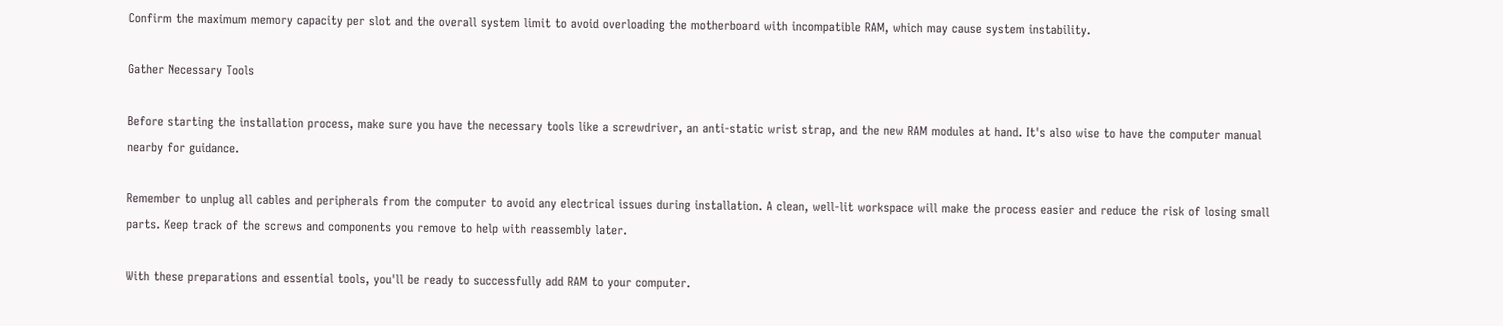Confirm the maximum memory capacity per slot and the overall system limit to avoid overloading the motherboard with incompatible RAM, which may cause system instability.

Gather Necessary Tools

Before starting the installation process, make sure you have the necessary tools like a screwdriver, an anti-static wrist strap, and the new RAM modules at hand. It's also wise to have the computer manual nearby for guidance.

Remember to unplug all cables and peripherals from the computer to avoid any electrical issues during installation. A clean, well-lit workspace will make the process easier and reduce the risk of losing small parts. Keep track of the screws and components you remove to help with reassembly later.

With these preparations and essential tools, you'll be ready to successfully add RAM to your computer.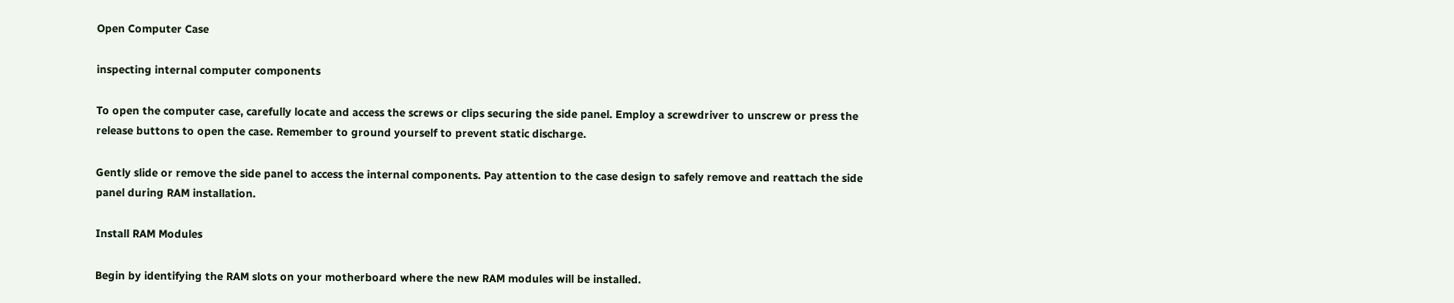Open Computer Case

inspecting internal computer components

To open the computer case, carefully locate and access the screws or clips securing the side panel. Employ a screwdriver to unscrew or press the release buttons to open the case. Remember to ground yourself to prevent static discharge.

Gently slide or remove the side panel to access the internal components. Pay attention to the case design to safely remove and reattach the side panel during RAM installation.

Install RAM Modules

Begin by identifying the RAM slots on your motherboard where the new RAM modules will be installed.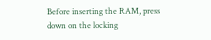Before inserting the RAM, press down on the locking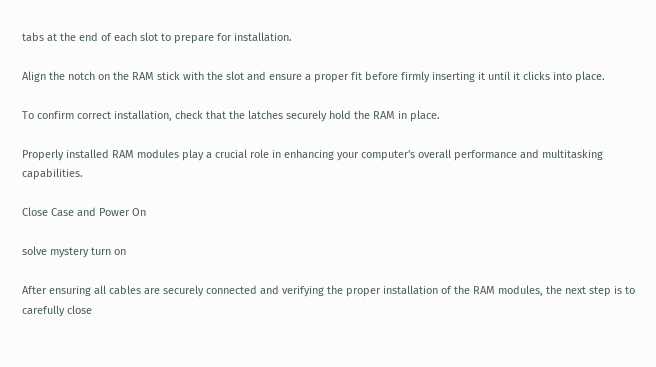tabs at the end of each slot to prepare for installation.

Align the notch on the RAM stick with the slot and ensure a proper fit before firmly inserting it until it clicks into place.

To confirm correct installation, check that the latches securely hold the RAM in place.

Properly installed RAM modules play a crucial role in enhancing your computer's overall performance and multitasking capabilities.

Close Case and Power On

solve mystery turn on

After ensuring all cables are securely connected and verifying the proper installation of the RAM modules, the next step is to carefully close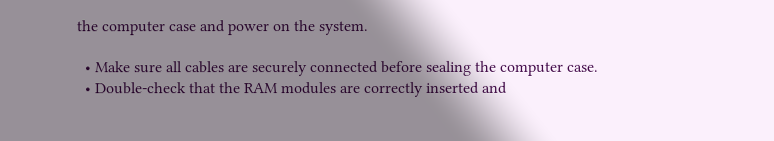the computer case and power on the system.

  • Make sure all cables are securely connected before sealing the computer case.
  • Double-check that the RAM modules are correctly inserted and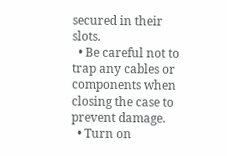secured in their slots.
  • Be careful not to trap any cables or components when closing the case to prevent damage.
  • Turn on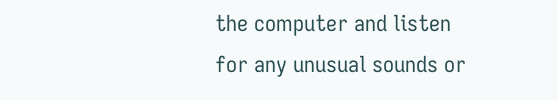the computer and listen for any unusual sounds or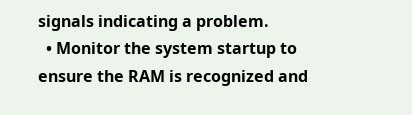signals indicating a problem.
  • Monitor the system startup to ensure the RAM is recognized and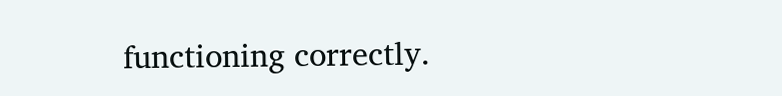functioning correctly.